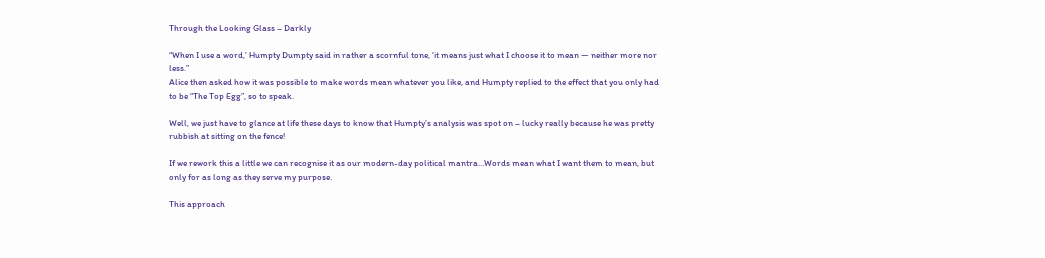Through the Looking Glass – Darkly

“When I use a word,’ Humpty Dumpty said in rather a scornful tone, ‘it means just what I choose it to mean — neither more nor less.”
Alice then asked how it was possible to make words mean whatever you like, and Humpty replied to the effect that you only had to be “The Top Egg”, so to speak.

Well, we just have to glance at life these days to know that Humpty’s analysis was spot on – lucky really because he was pretty rubbish at sitting on the fence!

If we rework this a little we can recognise it as our modern-day political mantra…Words mean what I want them to mean, but only for as long as they serve my purpose.

This approach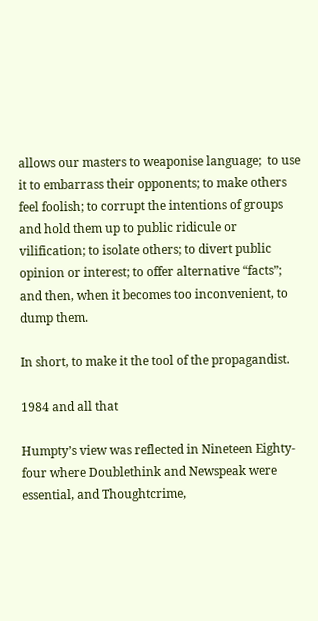allows our masters to weaponise language;  to use it to embarrass their opponents; to make others feel foolish; to corrupt the intentions of groups and hold them up to public ridicule or vilification; to isolate others; to divert public opinion or interest; to offer alternative “facts”; and then, when it becomes too inconvenient, to dump them.

In short, to make it the tool of the propagandist.

1984 and all that

Humpty’s view was reflected in Nineteen Eighty-four where Doublethink and Newspeak were essential, and Thoughtcrime,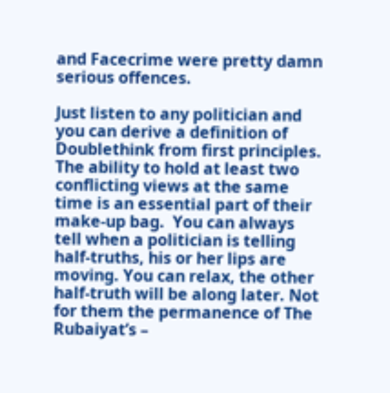and Facecrime were pretty damn serious offences.

Just listen to any politician and you can derive a definition of Doublethink from first principles.  The ability to hold at least two conflicting views at the same time is an essential part of their make-up bag.  You can always tell when a politician is telling half-truths, his or her lips are moving. You can relax, the other half-truth will be along later. Not for them the permanence of The Rubaiyat’s –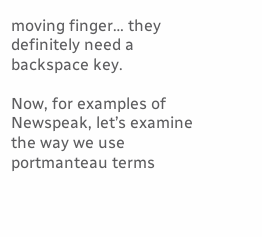moving finger… they definitely need a backspace key.

Now, for examples of Newspeak, let’s examine the way we use portmanteau terms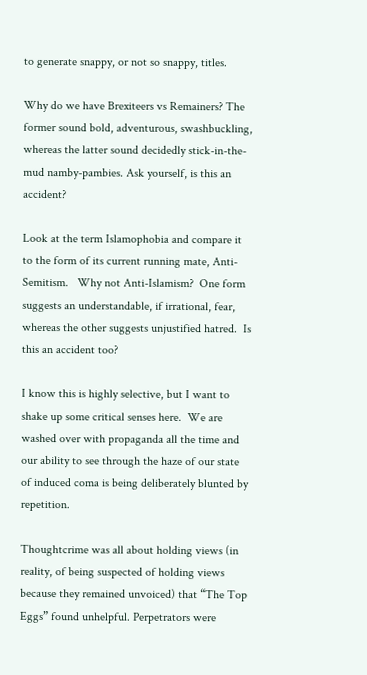to generate snappy, or not so snappy, titles.

Why do we have Brexiteers vs Remainers? The former sound bold, adventurous, swashbuckling, whereas the latter sound decidedly stick-in-the-mud namby-pambies. Ask yourself, is this an accident?

Look at the term Islamophobia and compare it to the form of its current running mate, Anti-Semitism.   Why not Anti-Islamism?  One form suggests an understandable, if irrational, fear, whereas the other suggests unjustified hatred.  Is this an accident too?

I know this is highly selective, but I want to shake up some critical senses here.  We are washed over with propaganda all the time and our ability to see through the haze of our state of induced coma is being deliberately blunted by repetition.

Thoughtcrime was all about holding views (in reality, of being suspected of holding views because they remained unvoiced) that “The Top Eggs” found unhelpful. Perpetrators were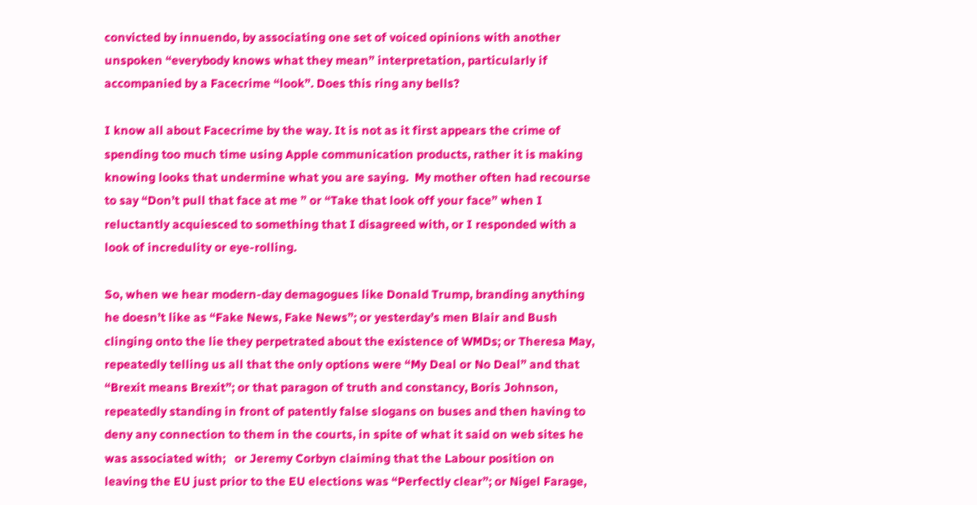convicted by innuendo, by associating one set of voiced opinions with another unspoken “everybody knows what they mean” interpretation, particularly if accompanied by a Facecrime “look”. Does this ring any bells?

I know all about Facecrime by the way. It is not as it first appears the crime of spending too much time using Apple communication products, rather it is making knowing looks that undermine what you are saying.  My mother often had recourse to say “Don’t pull that face at me ” or “Take that look off your face” when I reluctantly acquiesced to something that I disagreed with, or I responded with a look of incredulity or eye-rolling.

So, when we hear modern-day demagogues like Donald Trump, branding anything he doesn’t like as “Fake News, Fake News”; or yesterday’s men Blair and Bush clinging onto the lie they perpetrated about the existence of WMDs; or Theresa May, repeatedly telling us all that the only options were “My Deal or No Deal” and that “Brexit means Brexit”; or that paragon of truth and constancy, Boris Johnson, repeatedly standing in front of patently false slogans on buses and then having to deny any connection to them in the courts, in spite of what it said on web sites he was associated with;   or Jeremy Corbyn claiming that the Labour position on leaving the EU just prior to the EU elections was “Perfectly clear”; or Nigel Farage,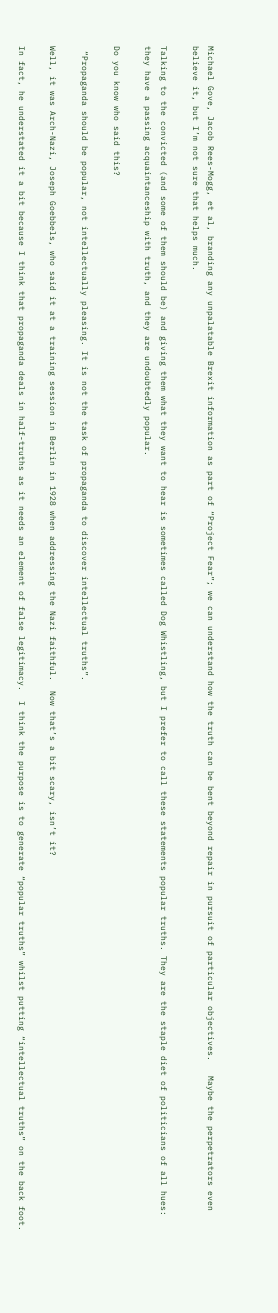Michael Gove, Jacob Rees-Mogg, et al, branding any unpalatable Brexit information as part of “Project Fear”; we can understand how the truth can be bent beyond repair in pursuit of particular objectives.   Maybe the perpetrators even believe it, but I’m not sure that helps much.

Talking to the convicted (and some of them should be) and giving them what they want to hear is sometimes called Dog Whistling, but I prefer to call these statements popular truths. They are the staple diet of politicians of all hues: they have a passing acquaintanceship with truth, and they are undoubtedly popular.

Do you know who said this?

 “Propaganda should be popular, not intellectually pleasing. It is not the task of propaganda to discover intellectual truths”.

Well, it was Arch-Nazi, Joseph Goebbels, who said it at a training session in Berlin in 1928 when addressing the Nazi faithful.  Now that’s a bit scary, isn’t it?

In fact, he understated it a bit because I think that propaganda deals in half-truths as it needs an element of false legitimacy.  I think the purpose is to generate “popular truths” whilst putting “intellectual truths” on the back foot.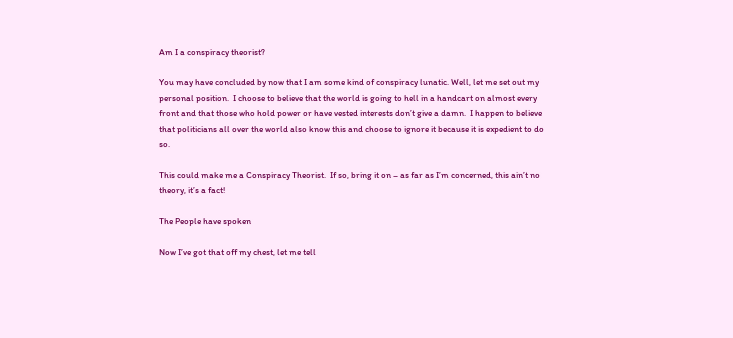Am I a conspiracy theorist?

You may have concluded by now that I am some kind of conspiracy lunatic. Well, let me set out my personal position.  I choose to believe that the world is going to hell in a handcart on almost every front and that those who hold power or have vested interests don’t give a damn.  I happen to believe that politicians all over the world also know this and choose to ignore it because it is expedient to do so.

This could make me a Conspiracy Theorist.  If so, bring it on – as far as I’m concerned, this ain’t no theory, it’s a fact!

The People have spoken

Now I’ve got that off my chest, let me tell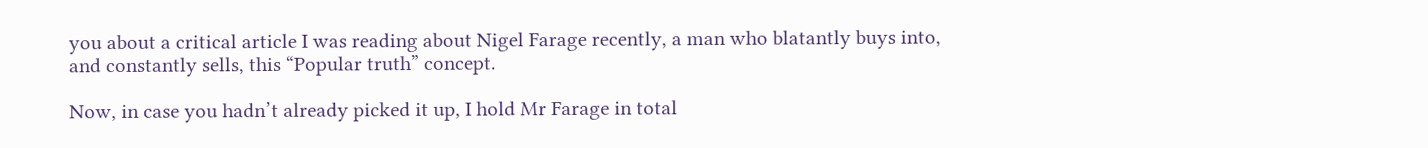you about a critical article I was reading about Nigel Farage recently, a man who blatantly buys into, and constantly sells, this “Popular truth” concept.

Now, in case you hadn’t already picked it up, I hold Mr Farage in total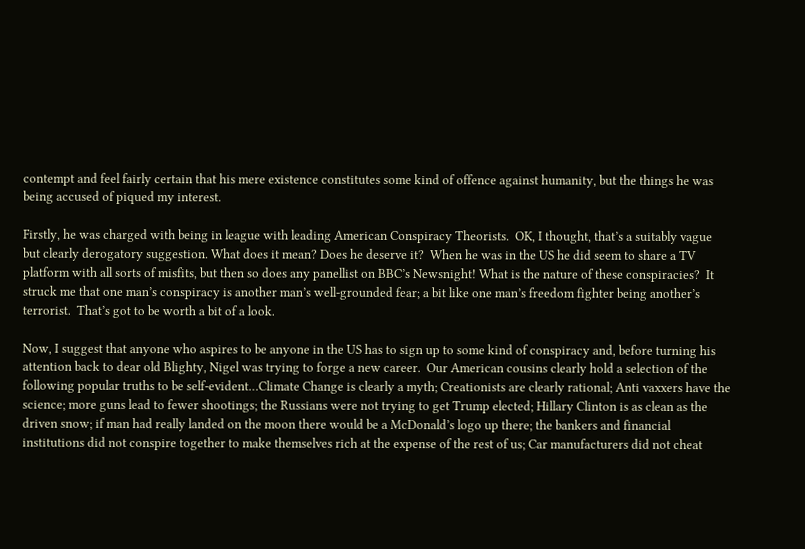contempt and feel fairly certain that his mere existence constitutes some kind of offence against humanity, but the things he was being accused of piqued my interest.

Firstly, he was charged with being in league with leading American Conspiracy Theorists.  OK, I thought, that’s a suitably vague but clearly derogatory suggestion. What does it mean? Does he deserve it?  When he was in the US he did seem to share a TV platform with all sorts of misfits, but then so does any panellist on BBC’s Newsnight! What is the nature of these conspiracies?  It struck me that one man’s conspiracy is another man’s well-grounded fear; a bit like one man’s freedom fighter being another’s terrorist.  That’s got to be worth a bit of a look.

Now, I suggest that anyone who aspires to be anyone in the US has to sign up to some kind of conspiracy and, before turning his attention back to dear old Blighty, Nigel was trying to forge a new career.  Our American cousins clearly hold a selection of the following popular truths to be self-evident…Climate Change is clearly a myth; Creationists are clearly rational; Anti vaxxers have the science; more guns lead to fewer shootings; the Russians were not trying to get Trump elected; Hillary Clinton is as clean as the driven snow; if man had really landed on the moon there would be a McDonald’s logo up there; the bankers and financial institutions did not conspire together to make themselves rich at the expense of the rest of us; Car manufacturers did not cheat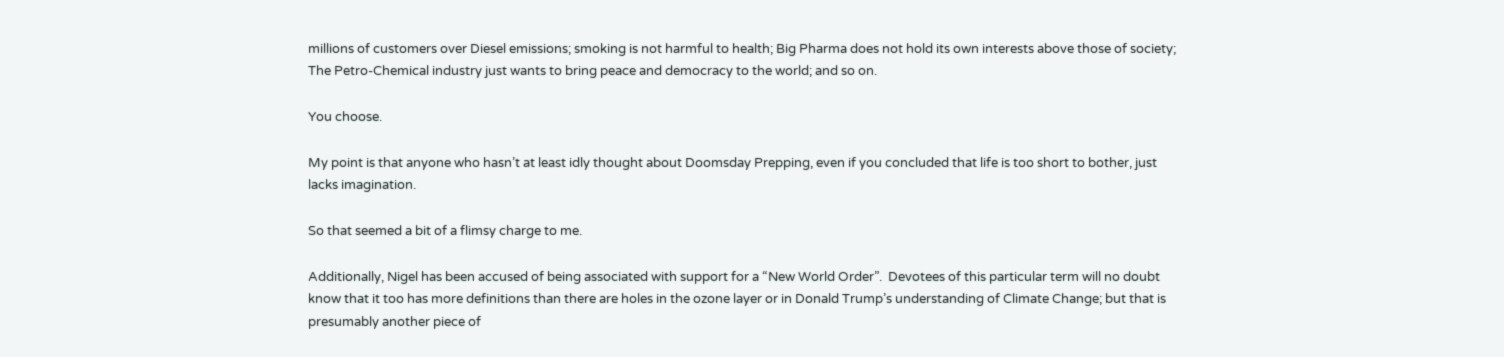millions of customers over Diesel emissions; smoking is not harmful to health; Big Pharma does not hold its own interests above those of society; The Petro-Chemical industry just wants to bring peace and democracy to the world; and so on.

You choose.

My point is that anyone who hasn’t at least idly thought about Doomsday Prepping, even if you concluded that life is too short to bother, just lacks imagination.

So that seemed a bit of a flimsy charge to me.

Additionally, Nigel has been accused of being associated with support for a “New World Order”.  Devotees of this particular term will no doubt know that it too has more definitions than there are holes in the ozone layer or in Donald Trump’s understanding of Climate Change; but that is presumably another piece of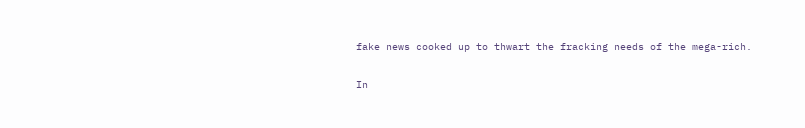fake news cooked up to thwart the fracking needs of the mega-rich.

In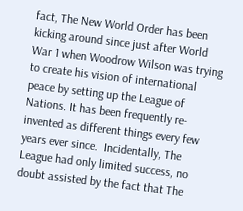fact, The New World Order has been kicking around since just after World War 1 when Woodrow Wilson was trying to create his vision of international peace by setting up the League of Nations. It has been frequently re-invented as different things every few years ever since.  Incidentally, The League had only limited success, no doubt assisted by the fact that The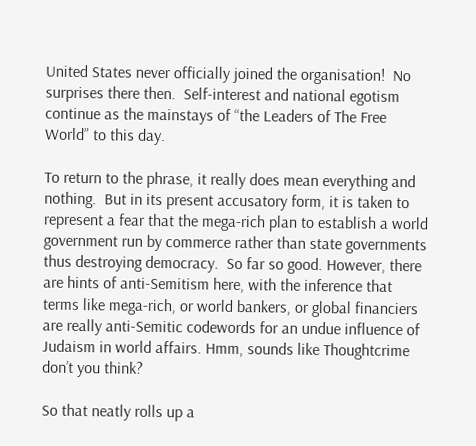United States never officially joined the organisation!  No surprises there then.  Self-interest and national egotism continue as the mainstays of “the Leaders of The Free World” to this day.

To return to the phrase, it really does mean everything and nothing.  But in its present accusatory form, it is taken to represent a fear that the mega-rich plan to establish a world government run by commerce rather than state governments thus destroying democracy.  So far so good. However, there are hints of anti-Semitism here, with the inference that terms like mega-rich, or world bankers, or global financiers are really anti-Semitic codewords for an undue influence of Judaism in world affairs. Hmm, sounds like Thoughtcrime don’t you think?

So that neatly rolls up a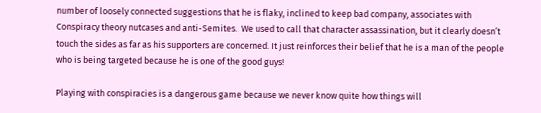number of loosely connected suggestions that he is flaky, inclined to keep bad company, associates with Conspiracy theory nutcases and anti-Semites.  We used to call that character assassination, but it clearly doesn’t touch the sides as far as his supporters are concerned. It just reinforces their belief that he is a man of the people who is being targeted because he is one of the good guys!

Playing with conspiracies is a dangerous game because we never know quite how things will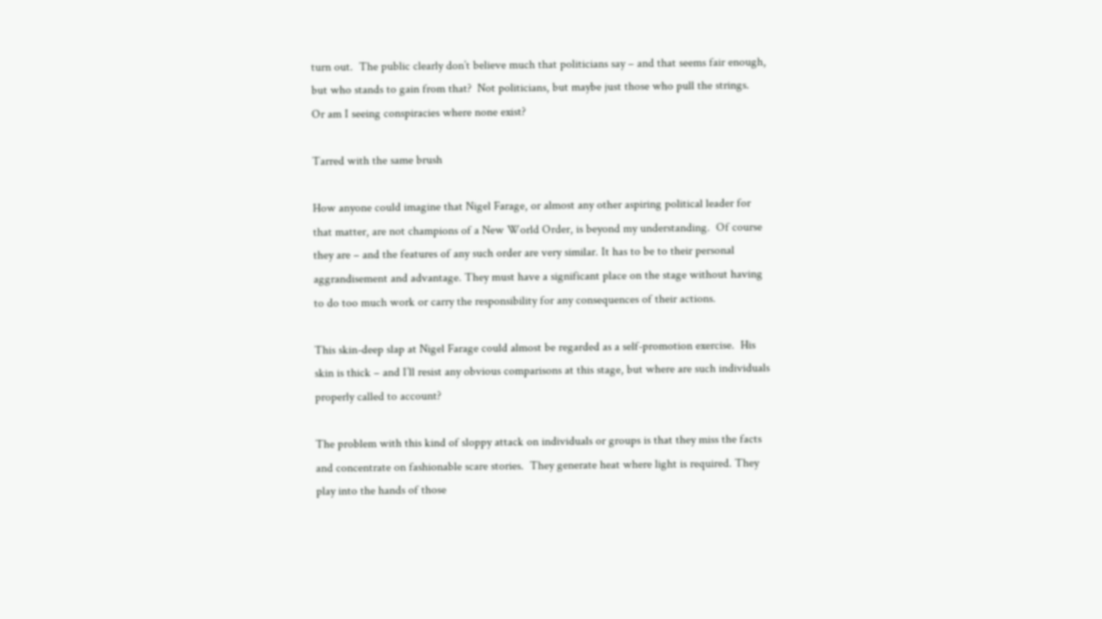turn out.  The public clearly don’t believe much that politicians say – and that seems fair enough, but who stands to gain from that?  Not politicians, but maybe just those who pull the strings.  Or am I seeing conspiracies where none exist?

Tarred with the same brush

How anyone could imagine that Nigel Farage, or almost any other aspiring political leader for that matter, are not champions of a New World Order, is beyond my understanding.  Of course they are – and the features of any such order are very similar. It has to be to their personal aggrandisement and advantage. They must have a significant place on the stage without having to do too much work or carry the responsibility for any consequences of their actions.

This skin-deep slap at Nigel Farage could almost be regarded as a self-promotion exercise.  His skin is thick – and I’ll resist any obvious comparisons at this stage, but where are such individuals properly called to account?

The problem with this kind of sloppy attack on individuals or groups is that they miss the facts and concentrate on fashionable scare stories.  They generate heat where light is required. They play into the hands of those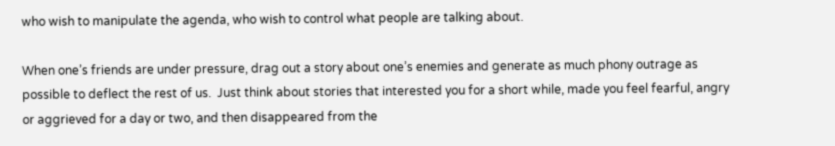who wish to manipulate the agenda, who wish to control what people are talking about.

When one’s friends are under pressure, drag out a story about one’s enemies and generate as much phony outrage as possible to deflect the rest of us.  Just think about stories that interested you for a short while, made you feel fearful, angry or aggrieved for a day or two, and then disappeared from the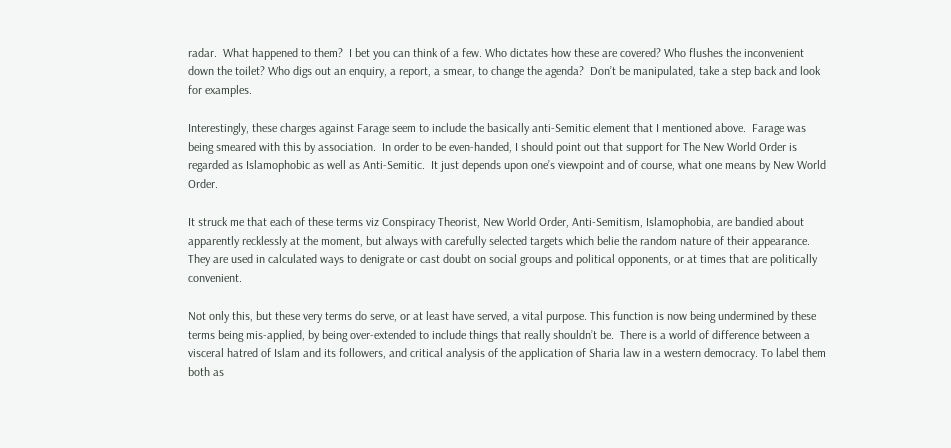radar.  What happened to them?  I bet you can think of a few. Who dictates how these are covered? Who flushes the inconvenient down the toilet? Who digs out an enquiry, a report, a smear, to change the agenda?  Don’t be manipulated, take a step back and look for examples.

Interestingly, these charges against Farage seem to include the basically anti-Semitic element that I mentioned above.  Farage was being smeared with this by association.  In order to be even-handed, I should point out that support for The New World Order is regarded as Islamophobic as well as Anti-Semitic.  It just depends upon one’s viewpoint and of course, what one means by New World Order.

It struck me that each of these terms viz Conspiracy Theorist, New World Order, Anti-Semitism, Islamophobia, are bandied about apparently recklessly at the moment, but always with carefully selected targets which belie the random nature of their appearance.  They are used in calculated ways to denigrate or cast doubt on social groups and political opponents, or at times that are politically convenient.

Not only this, but these very terms do serve, or at least have served, a vital purpose. This function is now being undermined by these terms being mis-applied, by being over-extended to include things that really shouldn’t be.  There is a world of difference between a visceral hatred of Islam and its followers, and critical analysis of the application of Sharia law in a western democracy. To label them both as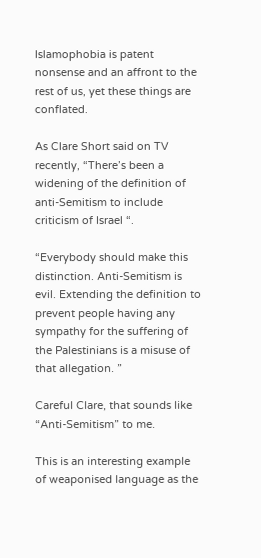Islamophobia is patent nonsense and an affront to the rest of us, yet these things are conflated.

As Clare Short said on TV recently, “There’s been a widening of the definition of anti-Semitism to include criticism of Israel “.

“Everybody should make this distinction. Anti-Semitism is evil. Extending the definition to prevent people having any sympathy for the suffering of the Palestinians is a misuse of that allegation. ”

Careful Clare, that sounds like “Anti-Semitism” to me.

This is an interesting example of weaponised language as the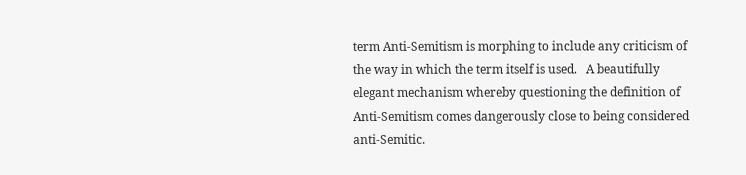term Anti-Semitism is morphing to include any criticism of the way in which the term itself is used.   A beautifully elegant mechanism whereby questioning the definition of Anti-Semitism comes dangerously close to being considered anti-Semitic.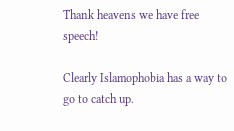Thank heavens we have free speech!

Clearly Islamophobia has a way to go to catch up.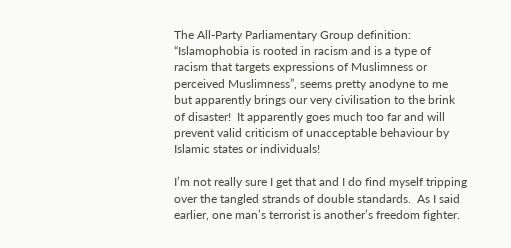The All-Party Parliamentary Group definition: “Islamophobia is rooted in racism and is a type of racism that targets expressions of Muslimness or perceived Muslimness”, seems pretty anodyne to me but apparently brings our very civilisation to the brink of disaster!  It apparently goes much too far and will prevent valid criticism of unacceptable behaviour by Islamic states or individuals!

I’m not really sure I get that and I do find myself tripping over the tangled strands of double standards.  As I said earlier, one man’s terrorist is another’s freedom fighter.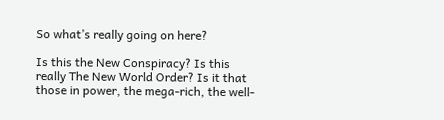So what’s really going on here?

Is this the New Conspiracy? Is this really The New World Order? Is it that those in power, the mega-rich, the well-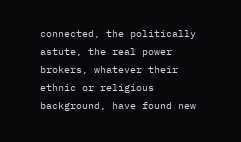connected, the politically astute, the real power brokers, whatever their ethnic or religious background, have found new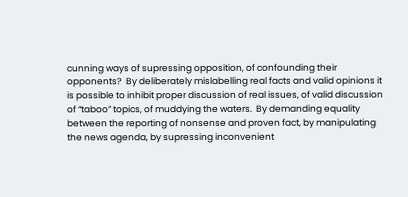cunning ways of supressing opposition, of confounding their opponents?  By deliberately mislabelling real facts and valid opinions it is possible to inhibit proper discussion of real issues, of valid discussion of “taboo” topics, of muddying the waters.  By demanding equality between the reporting of nonsense and proven fact, by manipulating the news agenda, by supressing inconvenient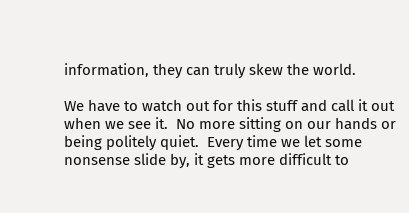information, they can truly skew the world.

We have to watch out for this stuff and call it out when we see it.  No more sitting on our hands or being politely quiet.  Every time we let some nonsense slide by, it gets more difficult to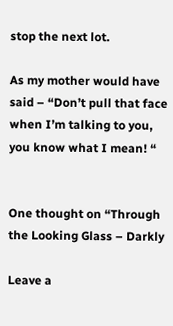stop the next lot.

As my mother would have said – “Don’t pull that face when I’m talking to you,  you know what I mean! “


One thought on “Through the Looking Glass – Darkly

Leave a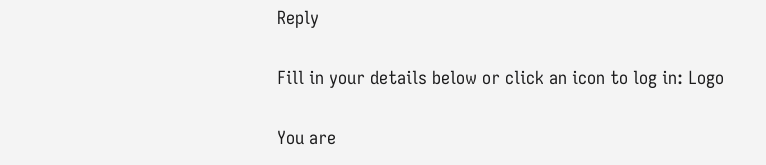Reply

Fill in your details below or click an icon to log in: Logo

You are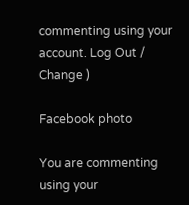commenting using your account. Log Out /  Change )

Facebook photo

You are commenting using your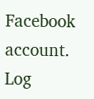Facebook account. Log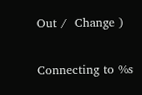Out /  Change )

Connecting to %s